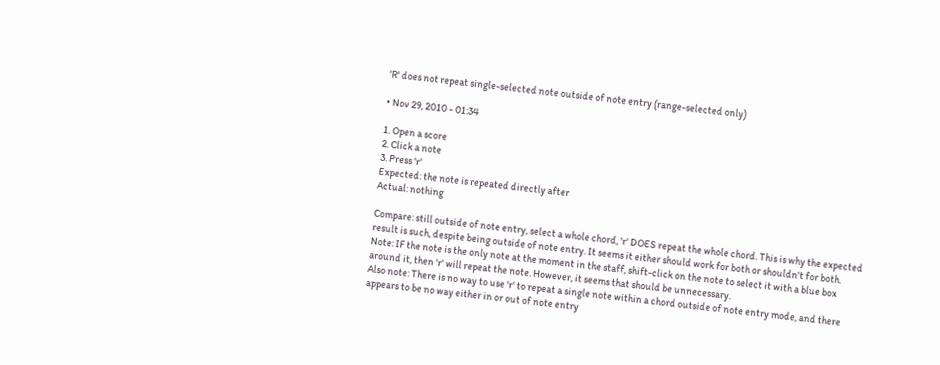'R' does not repeat single-selected note outside of note entry (range-selected only)

• Nov 29, 2010 - 01:34

1. Open a score
2. Click a note
3. Press 'r'
Expected: the note is repeated directly after
Actual: nothing

Compare: still outside of note entry, select a whole chord, 'r' DOES repeat the whole chord. This is why the expected result is such, despite being outside of note entry. It seems it either should work for both or shouldn't for both.
Note: IF the note is the only note at the moment in the staff, shift-click on the note to select it with a blue box around it, then 'r' will repeat the note. However, it seems that should be unnecessary.
Also note: There is no way to use 'r' to repeat a single note within a chord outside of note entry mode, and there appears to be no way either in or out of note entry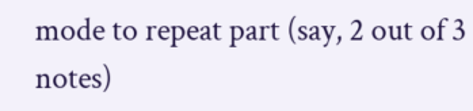mode to repeat part (say, 2 out of 3 notes)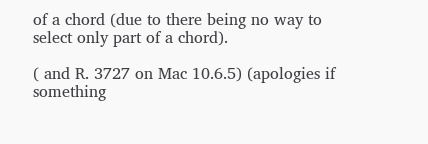of a chord (due to there being no way to select only part of a chord).

( and R. 3727 on Mac 10.6.5) (apologies if something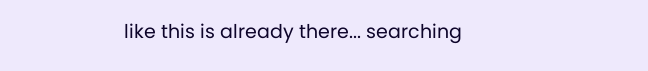like this is already there... searching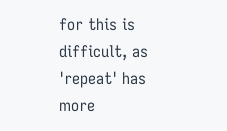for this is difficult, as 'repeat' has more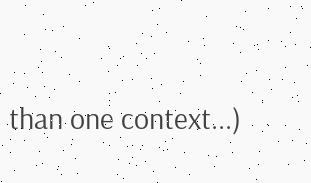than one context...)